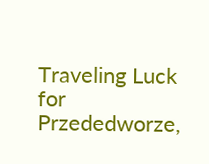Traveling Luck for Przededworze,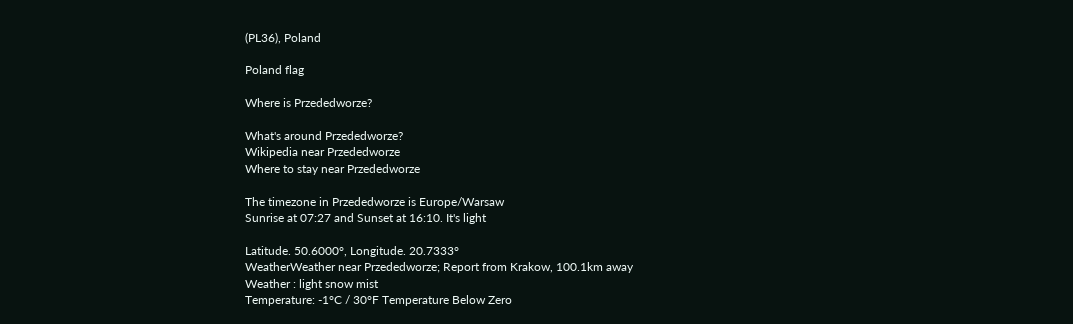(PL36), Poland

Poland flag

Where is Przededworze?

What's around Przededworze?
Wikipedia near Przededworze
Where to stay near Przededworze

The timezone in Przededworze is Europe/Warsaw
Sunrise at 07:27 and Sunset at 16:10. It's light

Latitude. 50.6000°, Longitude. 20.7333°
WeatherWeather near Przededworze; Report from Krakow, 100.1km away
Weather : light snow mist
Temperature: -1°C / 30°F Temperature Below Zero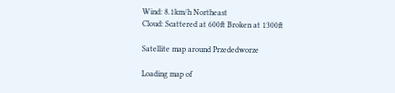Wind: 8.1km/h Northeast
Cloud: Scattered at 600ft Broken at 1300ft

Satellite map around Przededworze

Loading map of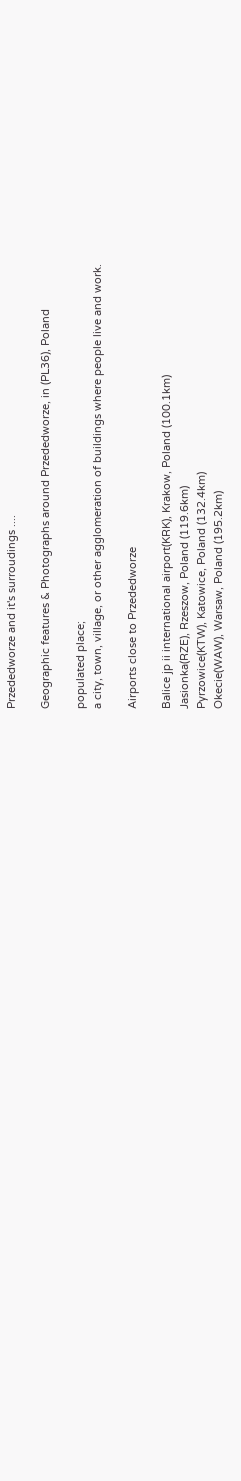Przededworze and it's surroudings ....

Geographic features & Photographs around Przededworze, in (PL36), Poland

populated place;
a city, town, village, or other agglomeration of buildings where people live and work.

Airports close to Przededworze

Balice jp ii international airport(KRK), Krakow, Poland (100.1km)
Jasionka(RZE), Rzeszow, Poland (119.6km)
Pyrzowice(KTW), Katowice, Poland (132.4km)
Okecie(WAW), Warsaw, Poland (195.2km)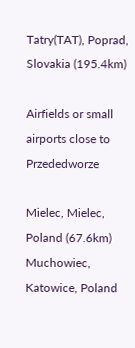Tatry(TAT), Poprad, Slovakia (195.4km)

Airfields or small airports close to Przededworze

Mielec, Mielec, Poland (67.6km)
Muchowiec, Katowice, Poland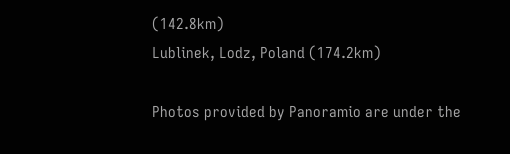(142.8km)
Lublinek, Lodz, Poland (174.2km)

Photos provided by Panoramio are under the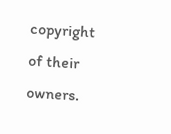copyright of their owners.